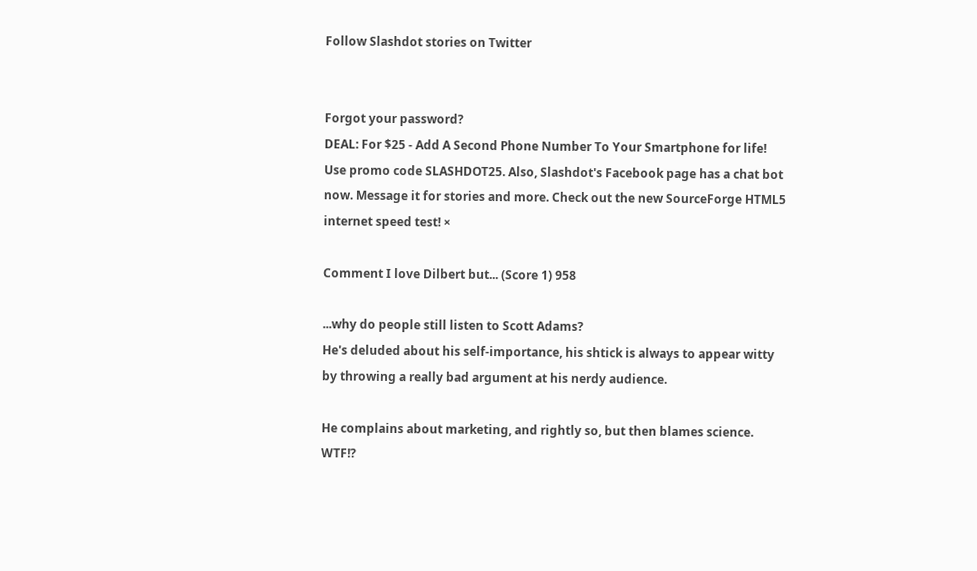Follow Slashdot stories on Twitter


Forgot your password?
DEAL: For $25 - Add A Second Phone Number To Your Smartphone for life! Use promo code SLASHDOT25. Also, Slashdot's Facebook page has a chat bot now. Message it for stories and more. Check out the new SourceForge HTML5 internet speed test! ×

Comment I love Dilbert but... (Score 1) 958

...why do people still listen to Scott Adams?
He's deluded about his self-importance, his shtick is always to appear witty by throwing a really bad argument at his nerdy audience.

He complains about marketing, and rightly so, but then blames science. WTF!?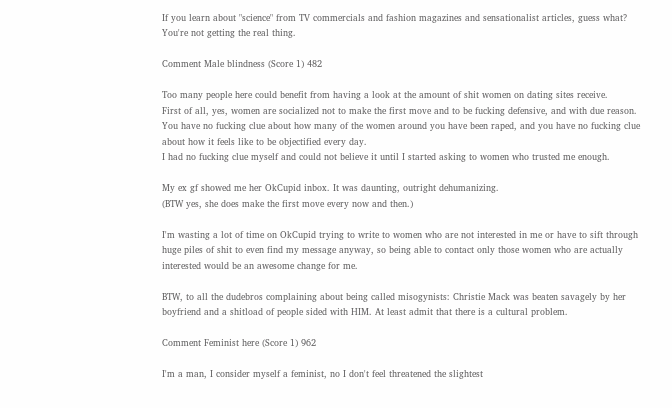If you learn about "science" from TV commercials and fashion magazines and sensationalist articles, guess what? You're not getting the real thing.

Comment Male blindness (Score 1) 482

Too many people here could benefit from having a look at the amount of shit women on dating sites receive.
First of all, yes, women are socialized not to make the first move and to be fucking defensive, and with due reason.
You have no fucking clue about how many of the women around you have been raped, and you have no fucking clue about how it feels like to be objectified every day.
I had no fucking clue myself and could not believe it until I started asking to women who trusted me enough.

My ex gf showed me her OkCupid inbox. It was daunting, outright dehumanizing.
(BTW yes, she does make the first move every now and then.)

I'm wasting a lot of time on OkCupid trying to write to women who are not interested in me or have to sift through huge piles of shit to even find my message anyway, so being able to contact only those women who are actually interested would be an awesome change for me.

BTW, to all the dudebros complaining about being called misogynists: Christie Mack was beaten savagely by her boyfriend and a shitload of people sided with HIM. At least admit that there is a cultural problem.

Comment Feminist here (Score 1) 962

I'm a man, I consider myself a feminist, no I don't feel threatened the slightest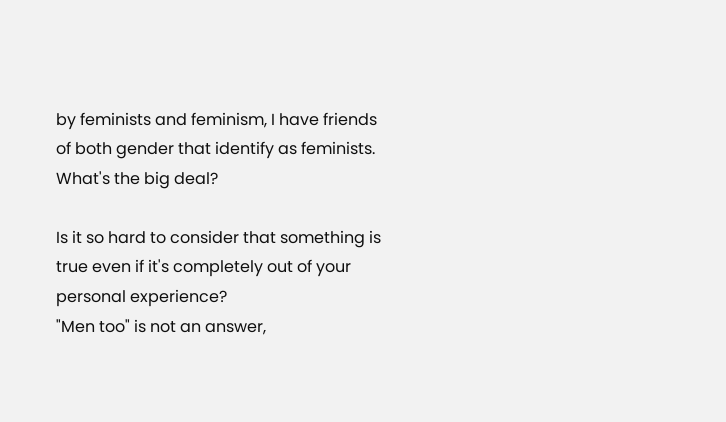by feminists and feminism, I have friends of both gender that identify as feminists.
What's the big deal?

Is it so hard to consider that something is true even if it's completely out of your personal experience?
"Men too" is not an answer,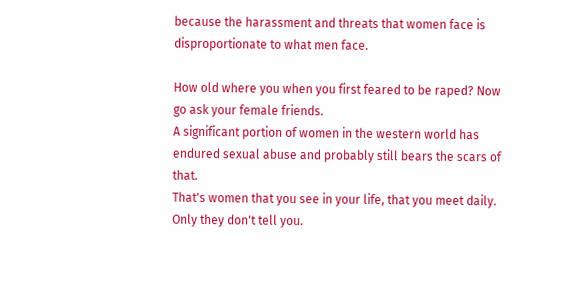because the harassment and threats that women face is disproportionate to what men face.

How old where you when you first feared to be raped? Now go ask your female friends.
A significant portion of women in the western world has endured sexual abuse and probably still bears the scars of that.
That's women that you see in your life, that you meet daily. Only they don't tell you.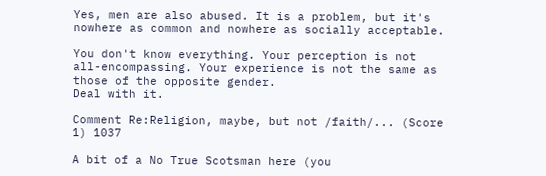Yes, men are also abused. It is a problem, but it's nowhere as common and nowhere as socially acceptable.

You don't know everything. Your perception is not all-encompassing. Your experience is not the same as those of the opposite gender.
Deal with it.

Comment Re:Religion, maybe, but not /faith/... (Score 1) 1037

A bit of a No True Scotsman here (you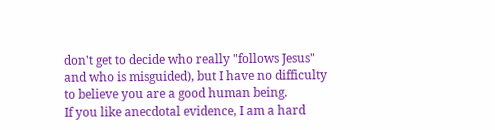don't get to decide who really "follows Jesus" and who is misguided), but I have no difficulty to believe you are a good human being.
If you like anecdotal evidence, I am a hard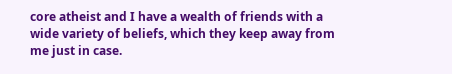core atheist and I have a wealth of friends with a wide variety of beliefs, which they keep away from me just in case.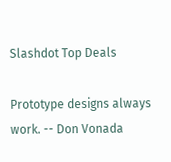Slashdot Top Deals

Prototype designs always work. -- Don Vonada